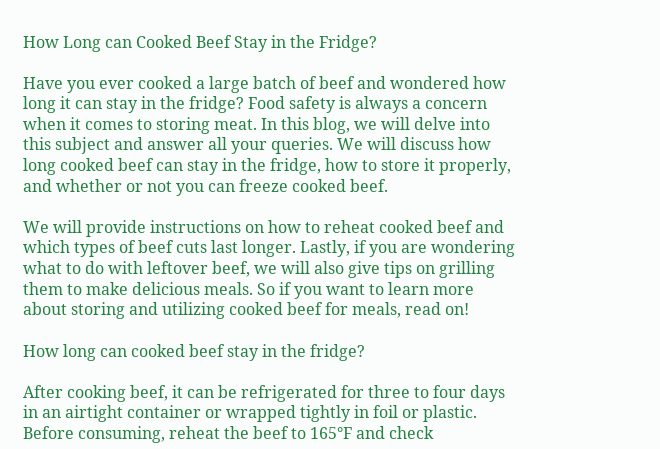How Long can Cooked Beef Stay in the Fridge?

Have you ever cooked a large batch of beef and wondered how long it can stay in the fridge? Food safety is always a concern when it comes to storing meat. In this blog, we will delve into this subject and answer all your queries. We will discuss how long cooked beef can stay in the fridge, how to store it properly, and whether or not you can freeze cooked beef.

We will provide instructions on how to reheat cooked beef and which types of beef cuts last longer. Lastly, if you are wondering what to do with leftover beef, we will also give tips on grilling them to make delicious meals. So if you want to learn more about storing and utilizing cooked beef for meals, read on!

How long can cooked beef stay in the fridge?

After cooking beef, it can be refrigerated for three to four days in an airtight container or wrapped tightly in foil or plastic. Before consuming, reheat the beef to 165°F and check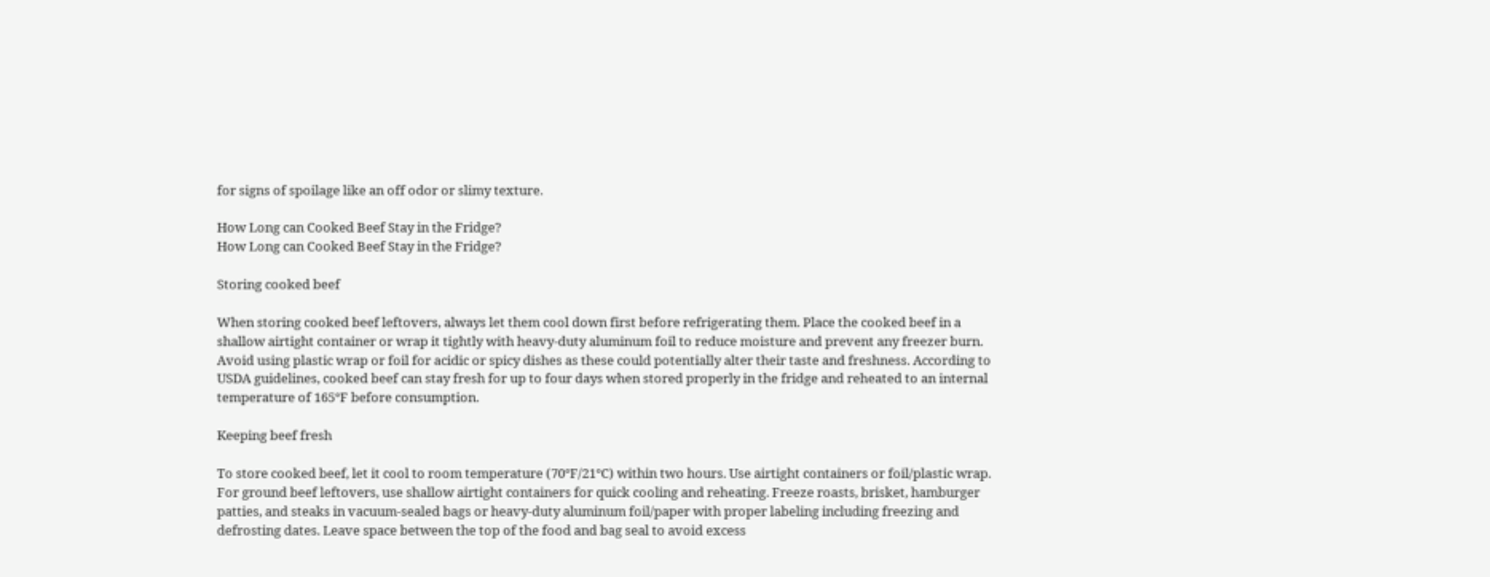for signs of spoilage like an off odor or slimy texture.

How Long can Cooked Beef Stay in the Fridge?
How Long can Cooked Beef Stay in the Fridge?

Storing cooked beef

When storing cooked beef leftovers, always let them cool down first before refrigerating them. Place the cooked beef in a shallow airtight container or wrap it tightly with heavy-duty aluminum foil to reduce moisture and prevent any freezer burn. Avoid using plastic wrap or foil for acidic or spicy dishes as these could potentially alter their taste and freshness. According to USDA guidelines, cooked beef can stay fresh for up to four days when stored properly in the fridge and reheated to an internal temperature of 165°F before consumption.

Keeping beef fresh

To store cooked beef, let it cool to room temperature (70°F/21°C) within two hours. Use airtight containers or foil/plastic wrap. For ground beef leftovers, use shallow airtight containers for quick cooling and reheating. Freeze roasts, brisket, hamburger patties, and steaks in vacuum-sealed bags or heavy-duty aluminum foil/paper with proper labeling including freezing and defrosting dates. Leave space between the top of the food and bag seal to avoid excess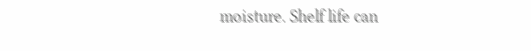moisture. Shelf life can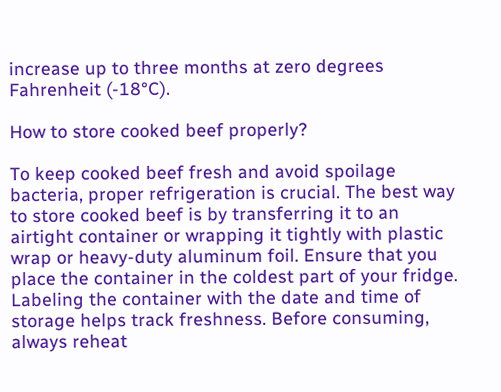increase up to three months at zero degrees Fahrenheit (-18°C).

How to store cooked beef properly?

To keep cooked beef fresh and avoid spoilage bacteria, proper refrigeration is crucial. The best way to store cooked beef is by transferring it to an airtight container or wrapping it tightly with plastic wrap or heavy-duty aluminum foil. Ensure that you place the container in the coldest part of your fridge. Labeling the container with the date and time of storage helps track freshness. Before consuming, always reheat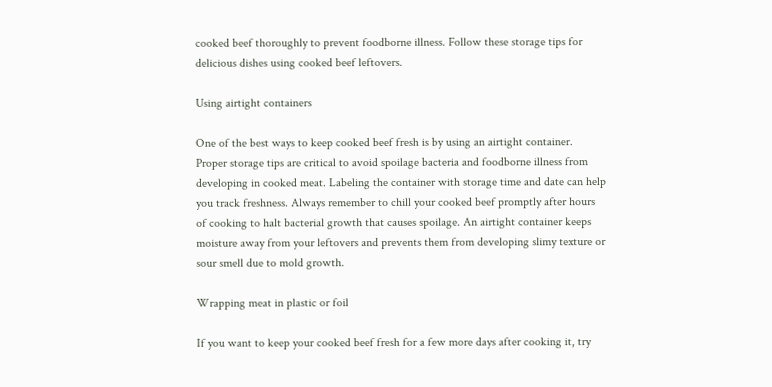cooked beef thoroughly to prevent foodborne illness. Follow these storage tips for delicious dishes using cooked beef leftovers.

Using airtight containers

One of the best ways to keep cooked beef fresh is by using an airtight container. Proper storage tips are critical to avoid spoilage bacteria and foodborne illness from developing in cooked meat. Labeling the container with storage time and date can help you track freshness. Always remember to chill your cooked beef promptly after hours of cooking to halt bacterial growth that causes spoilage. An airtight container keeps moisture away from your leftovers and prevents them from developing slimy texture or sour smell due to mold growth.

Wrapping meat in plastic or foil

If you want to keep your cooked beef fresh for a few more days after cooking it, try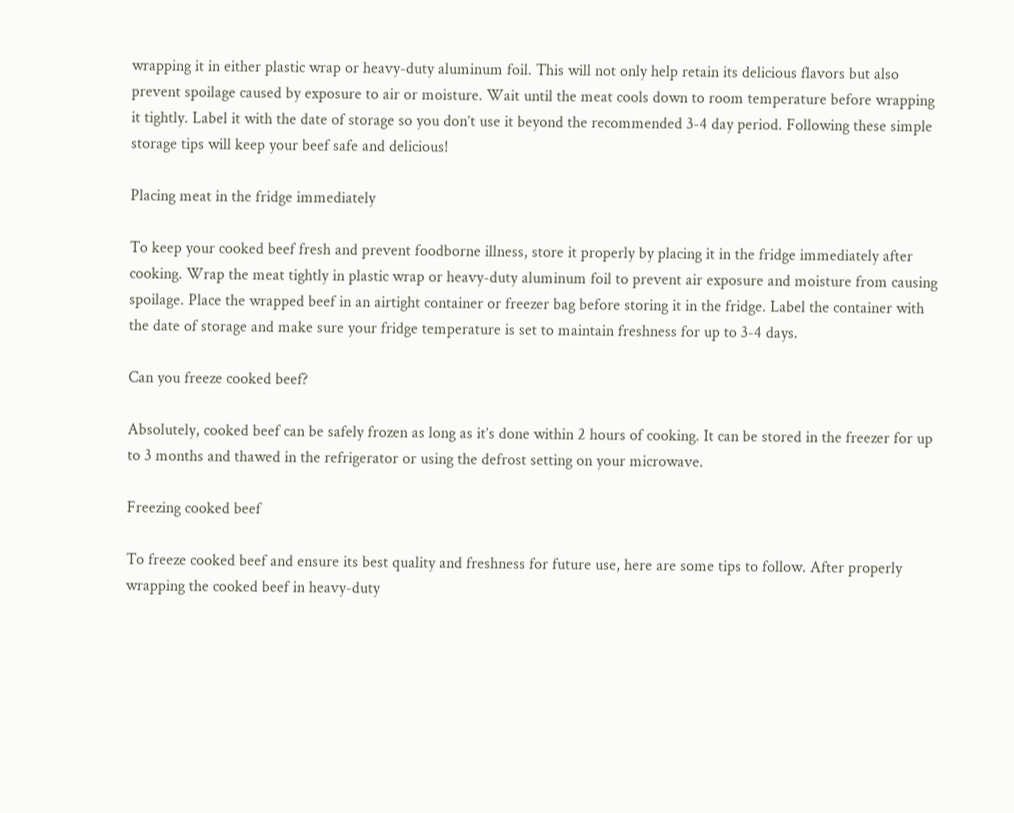wrapping it in either plastic wrap or heavy-duty aluminum foil. This will not only help retain its delicious flavors but also prevent spoilage caused by exposure to air or moisture. Wait until the meat cools down to room temperature before wrapping it tightly. Label it with the date of storage so you don’t use it beyond the recommended 3-4 day period. Following these simple storage tips will keep your beef safe and delicious!

Placing meat in the fridge immediately

To keep your cooked beef fresh and prevent foodborne illness, store it properly by placing it in the fridge immediately after cooking. Wrap the meat tightly in plastic wrap or heavy-duty aluminum foil to prevent air exposure and moisture from causing spoilage. Place the wrapped beef in an airtight container or freezer bag before storing it in the fridge. Label the container with the date of storage and make sure your fridge temperature is set to maintain freshness for up to 3-4 days.

Can you freeze cooked beef?

Absolutely, cooked beef can be safely frozen as long as it’s done within 2 hours of cooking. It can be stored in the freezer for up to 3 months and thawed in the refrigerator or using the defrost setting on your microwave.

Freezing cooked beef

To freeze cooked beef and ensure its best quality and freshness for future use, here are some tips to follow. After properly wrapping the cooked beef in heavy-duty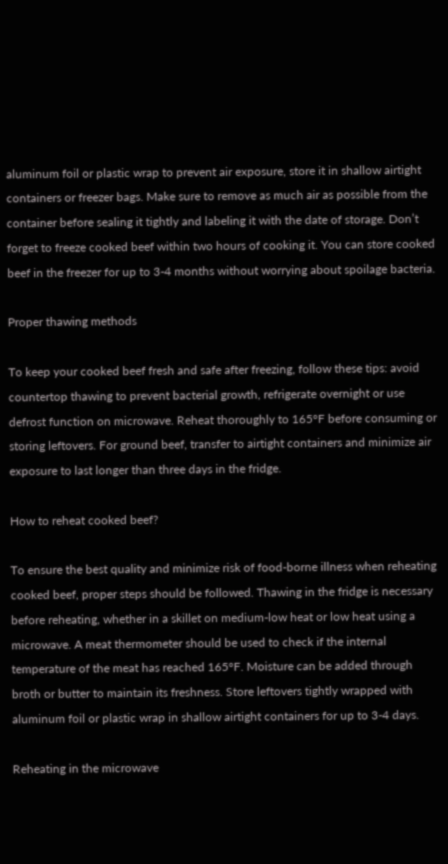aluminum foil or plastic wrap to prevent air exposure, store it in shallow airtight containers or freezer bags. Make sure to remove as much air as possible from the container before sealing it tightly and labeling it with the date of storage. Don’t forget to freeze cooked beef within two hours of cooking it. You can store cooked beef in the freezer for up to 3-4 months without worrying about spoilage bacteria.

Proper thawing methods

To keep your cooked beef fresh and safe after freezing, follow these tips: avoid countertop thawing to prevent bacterial growth, refrigerate overnight or use defrost function on microwave. Reheat thoroughly to 165°F before consuming or storing leftovers. For ground beef, transfer to airtight containers and minimize air exposure to last longer than three days in the fridge.

How to reheat cooked beef?

To ensure the best quality and minimize risk of food-borne illness when reheating cooked beef, proper steps should be followed. Thawing in the fridge is necessary before reheating, whether in a skillet on medium-low heat or low heat using a microwave. A meat thermometer should be used to check if the internal temperature of the meat has reached 165°F. Moisture can be added through broth or butter to maintain its freshness. Store leftovers tightly wrapped with aluminum foil or plastic wrap in shallow airtight containers for up to 3-4 days.

Reheating in the microwave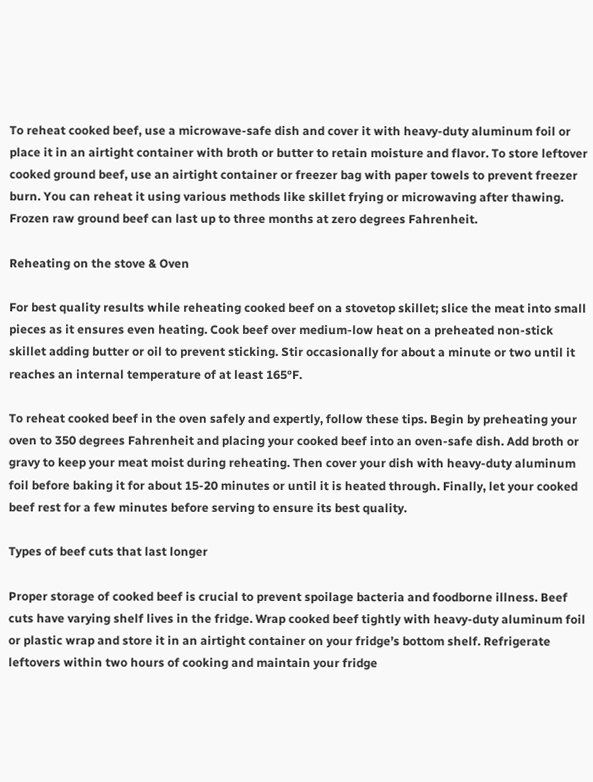To reheat cooked beef, use a microwave-safe dish and cover it with heavy-duty aluminum foil or place it in an airtight container with broth or butter to retain moisture and flavor. To store leftover cooked ground beef, use an airtight container or freezer bag with paper towels to prevent freezer burn. You can reheat it using various methods like skillet frying or microwaving after thawing. Frozen raw ground beef can last up to three months at zero degrees Fahrenheit.

Reheating on the stove & Oven

For best quality results while reheating cooked beef on a stovetop skillet; slice the meat into small pieces as it ensures even heating. Cook beef over medium-low heat on a preheated non-stick skillet adding butter or oil to prevent sticking. Stir occasionally for about a minute or two until it reaches an internal temperature of at least 165°F.

To reheat cooked beef in the oven safely and expertly, follow these tips. Begin by preheating your oven to 350 degrees Fahrenheit and placing your cooked beef into an oven-safe dish. Add broth or gravy to keep your meat moist during reheating. Then cover your dish with heavy-duty aluminum foil before baking it for about 15-20 minutes or until it is heated through. Finally, let your cooked beef rest for a few minutes before serving to ensure its best quality.

Types of beef cuts that last longer

Proper storage of cooked beef is crucial to prevent spoilage bacteria and foodborne illness. Beef cuts have varying shelf lives in the fridge. Wrap cooked beef tightly with heavy-duty aluminum foil or plastic wrap and store it in an airtight container on your fridge’s bottom shelf. Refrigerate leftovers within two hours of cooking and maintain your fridge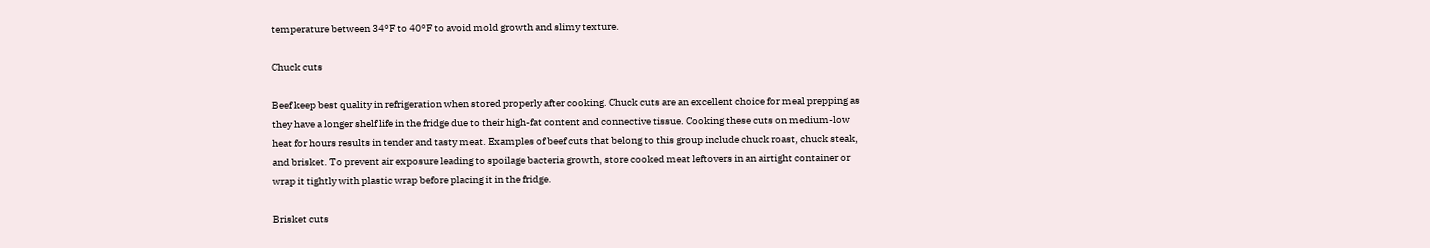temperature between 34°F to 40°F to avoid mold growth and slimy texture.

Chuck cuts

Beef keep best quality in refrigeration when stored properly after cooking. Chuck cuts are an excellent choice for meal prepping as they have a longer shelf life in the fridge due to their high-fat content and connective tissue. Cooking these cuts on medium-low heat for hours results in tender and tasty meat. Examples of beef cuts that belong to this group include chuck roast, chuck steak, and brisket. To prevent air exposure leading to spoilage bacteria growth, store cooked meat leftovers in an airtight container or wrap it tightly with plastic wrap before placing it in the fridge.

Brisket cuts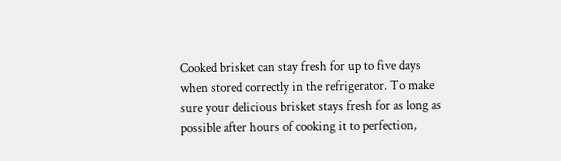Cooked brisket can stay fresh for up to five days when stored correctly in the refrigerator. To make sure your delicious brisket stays fresh for as long as possible after hours of cooking it to perfection,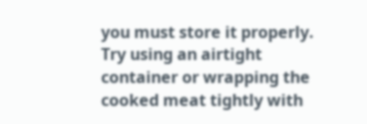you must store it properly. Try using an airtight container or wrapping the cooked meat tightly with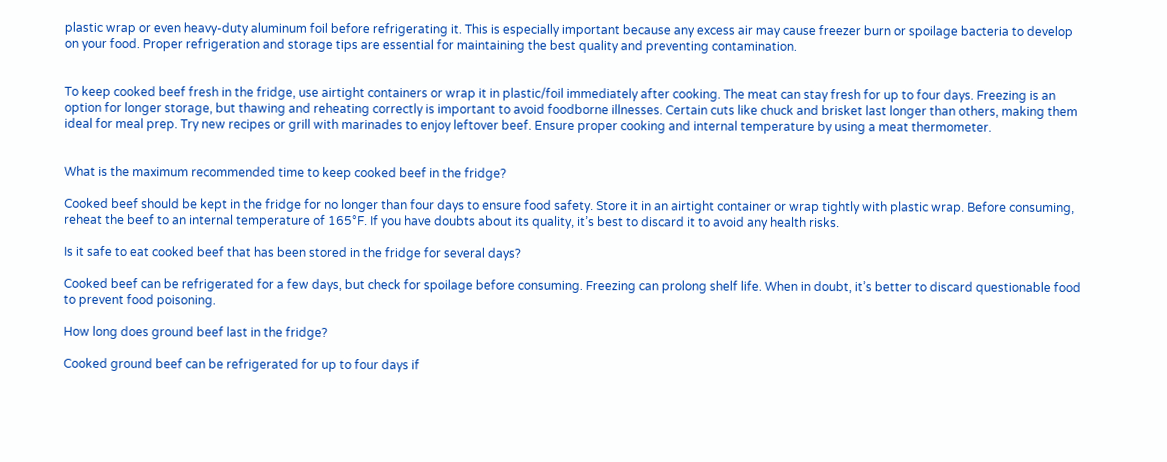plastic wrap or even heavy-duty aluminum foil before refrigerating it. This is especially important because any excess air may cause freezer burn or spoilage bacteria to develop on your food. Proper refrigeration and storage tips are essential for maintaining the best quality and preventing contamination.


To keep cooked beef fresh in the fridge, use airtight containers or wrap it in plastic/foil immediately after cooking. The meat can stay fresh for up to four days. Freezing is an option for longer storage, but thawing and reheating correctly is important to avoid foodborne illnesses. Certain cuts like chuck and brisket last longer than others, making them ideal for meal prep. Try new recipes or grill with marinades to enjoy leftover beef. Ensure proper cooking and internal temperature by using a meat thermometer.


What is the maximum recommended time to keep cooked beef in the fridge?

Cooked beef should be kept in the fridge for no longer than four days to ensure food safety. Store it in an airtight container or wrap tightly with plastic wrap. Before consuming, reheat the beef to an internal temperature of 165°F. If you have doubts about its quality, it’s best to discard it to avoid any health risks.

Is it safe to eat cooked beef that has been stored in the fridge for several days?

Cooked beef can be refrigerated for a few days, but check for spoilage before consuming. Freezing can prolong shelf life. When in doubt, it’s better to discard questionable food to prevent food poisoning.

How long does ground beef last in the fridge?

Cooked ground beef can be refrigerated for up to four days if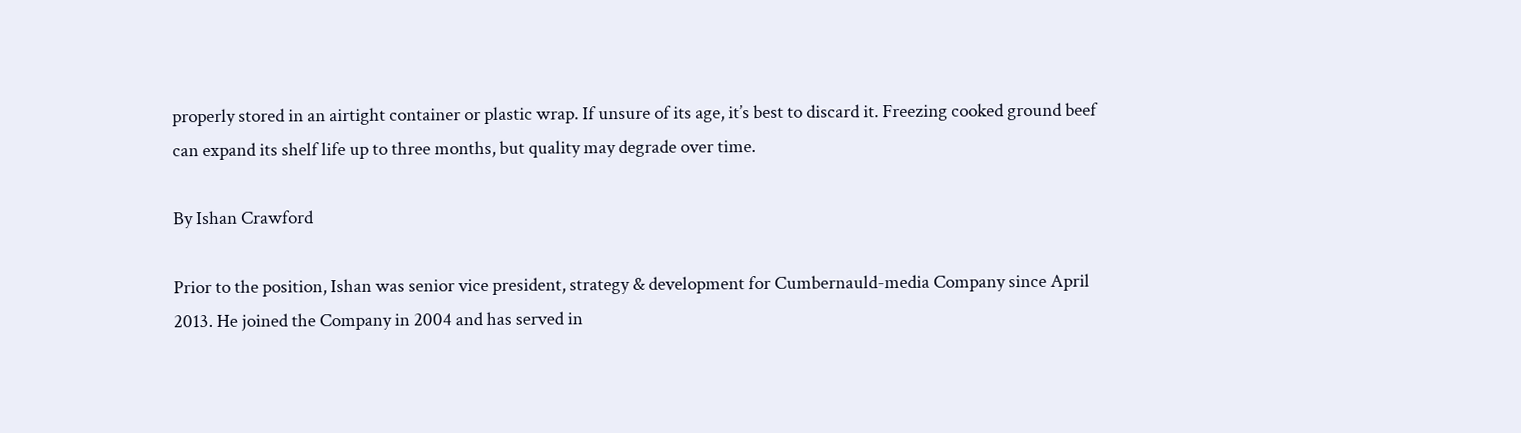properly stored in an airtight container or plastic wrap. If unsure of its age, it’s best to discard it. Freezing cooked ground beef can expand its shelf life up to three months, but quality may degrade over time.

By Ishan Crawford

Prior to the position, Ishan was senior vice president, strategy & development for Cumbernauld-media Company since April 2013. He joined the Company in 2004 and has served in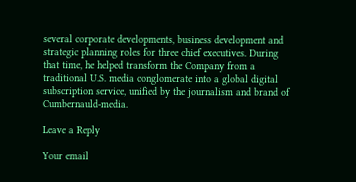several corporate developments, business development and strategic planning roles for three chief executives. During that time, he helped transform the Company from a traditional U.S. media conglomerate into a global digital subscription service, unified by the journalism and brand of Cumbernauld-media.

Leave a Reply

Your email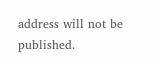address will not be published.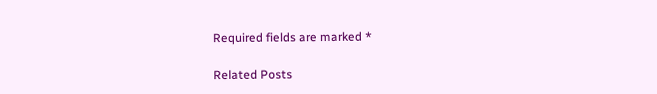Required fields are marked *

Related Posts